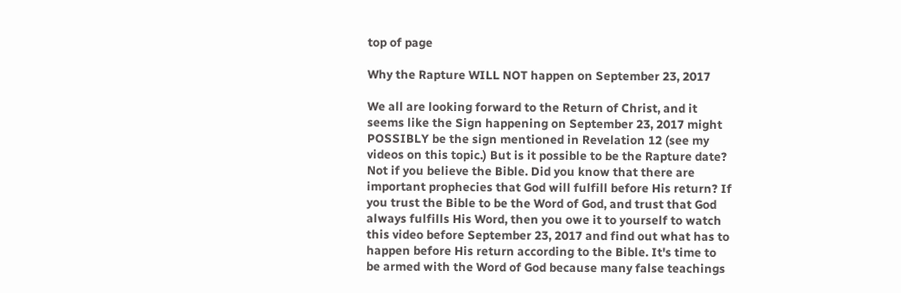top of page

Why the Rapture WILL NOT happen on September 23, 2017

We all are looking forward to the Return of Christ, and it seems like the Sign happening on September 23, 2017 might POSSIBLY be the sign mentioned in Revelation 12 (see my videos on this topic.) But is it possible to be the Rapture date? Not if you believe the Bible. Did you know that there are important prophecies that God will fulfill before His return? If you trust the Bible to be the Word of God, and trust that God always fulfills His Word, then you owe it to yourself to watch this video before September 23, 2017 and find out what has to happen before His return according to the Bible. It's time to be armed with the Word of God because many false teachings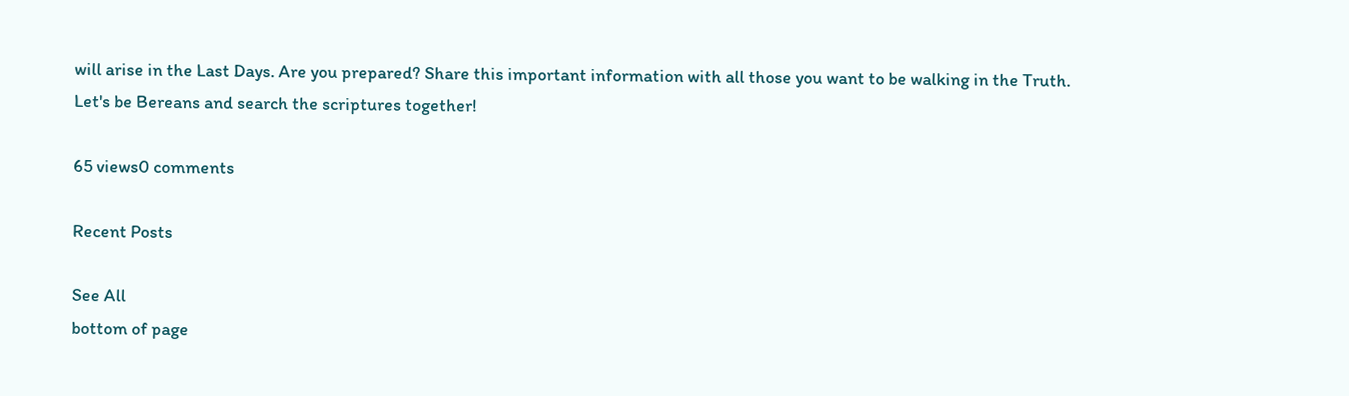will arise in the Last Days. Are you prepared? Share this important information with all those you want to be walking in the Truth. Let's be Bereans and search the scriptures together!

65 views0 comments

Recent Posts

See All
bottom of page